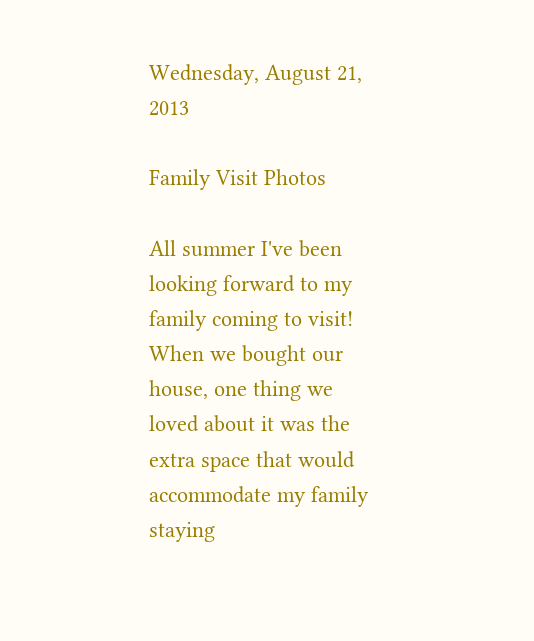Wednesday, August 21, 2013

Family Visit Photos

All summer I've been looking forward to my family coming to visit! When we bought our house, one thing we loved about it was the extra space that would accommodate my family staying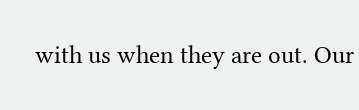with us when they are out. Our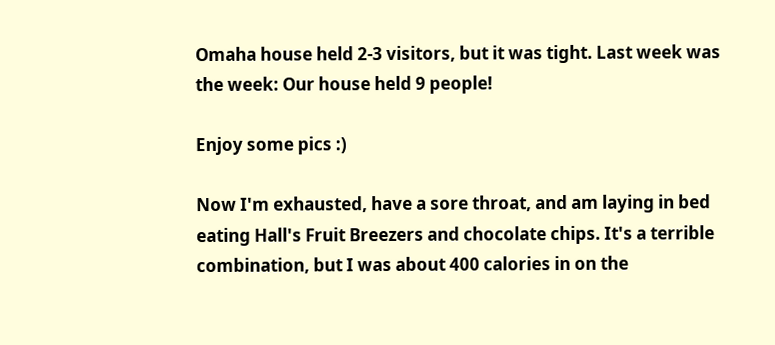Omaha house held 2-3 visitors, but it was tight. Last week was the week: Our house held 9 people!

Enjoy some pics :)

Now I'm exhausted, have a sore throat, and am laying in bed eating Hall's Fruit Breezers and chocolate chips. It's a terrible combination, but I was about 400 calories in on the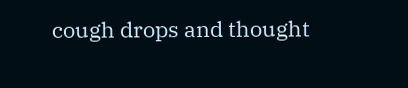cough drops and thought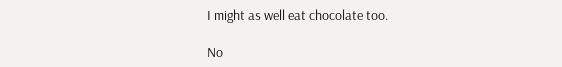I might as well eat chocolate too.

No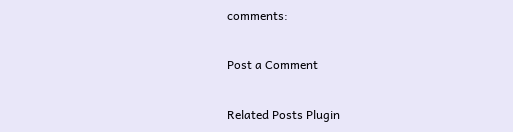comments:

Post a Comment

Related Posts Plugin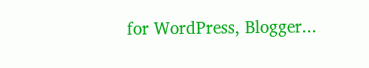for WordPress, Blogger...